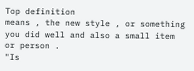Top definition
means , the new style , or something you did well and also a small item or person .
"Is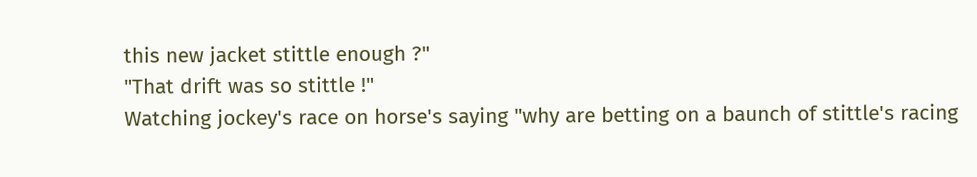this new jacket stittle enough ?"
"That drift was so stittle !"
Watching jockey's race on horse's saying "why are betting on a baunch of stittle's racing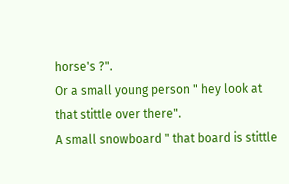horse's ?".
Or a small young person " hey look at that stittle over there".
A small snowboard " that board is stittle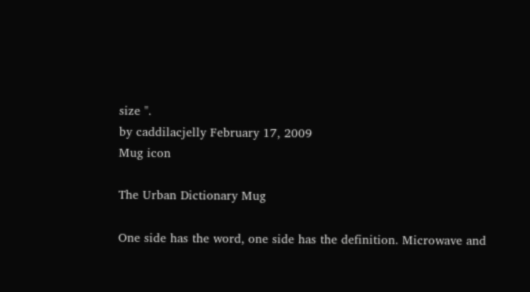size ".
by caddilacjelly February 17, 2009
Mug icon

The Urban Dictionary Mug

One side has the word, one side has the definition. Microwave and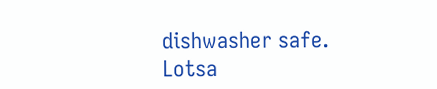dishwasher safe. Lotsa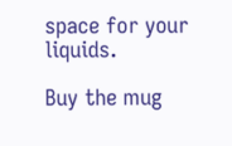space for your liquids.

Buy the mug